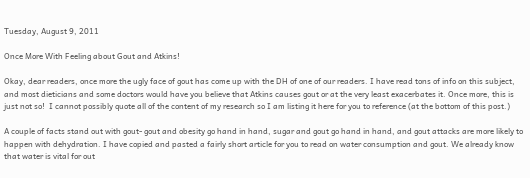Tuesday, August 9, 2011

Once More With Feeling about Gout and Atkins!

Okay, dear readers, once more the ugly face of gout has come up with the DH of one of our readers. I have read tons of info on this subject, and most dieticians and some doctors would have you believe that Atkins causes gout or at the very least exacerbates it. Once more, this is just not so!  I cannot possibly quote all of the content of my research so I am listing it here for you to reference (at the bottom of this post.)

A couple of facts stand out with gout- gout and obesity go hand in hand, sugar and gout go hand in hand, and gout attacks are more likely to happen with dehydration. I have copied and pasted a fairly short article for you to read on water consumption and gout. We already know that water is vital for out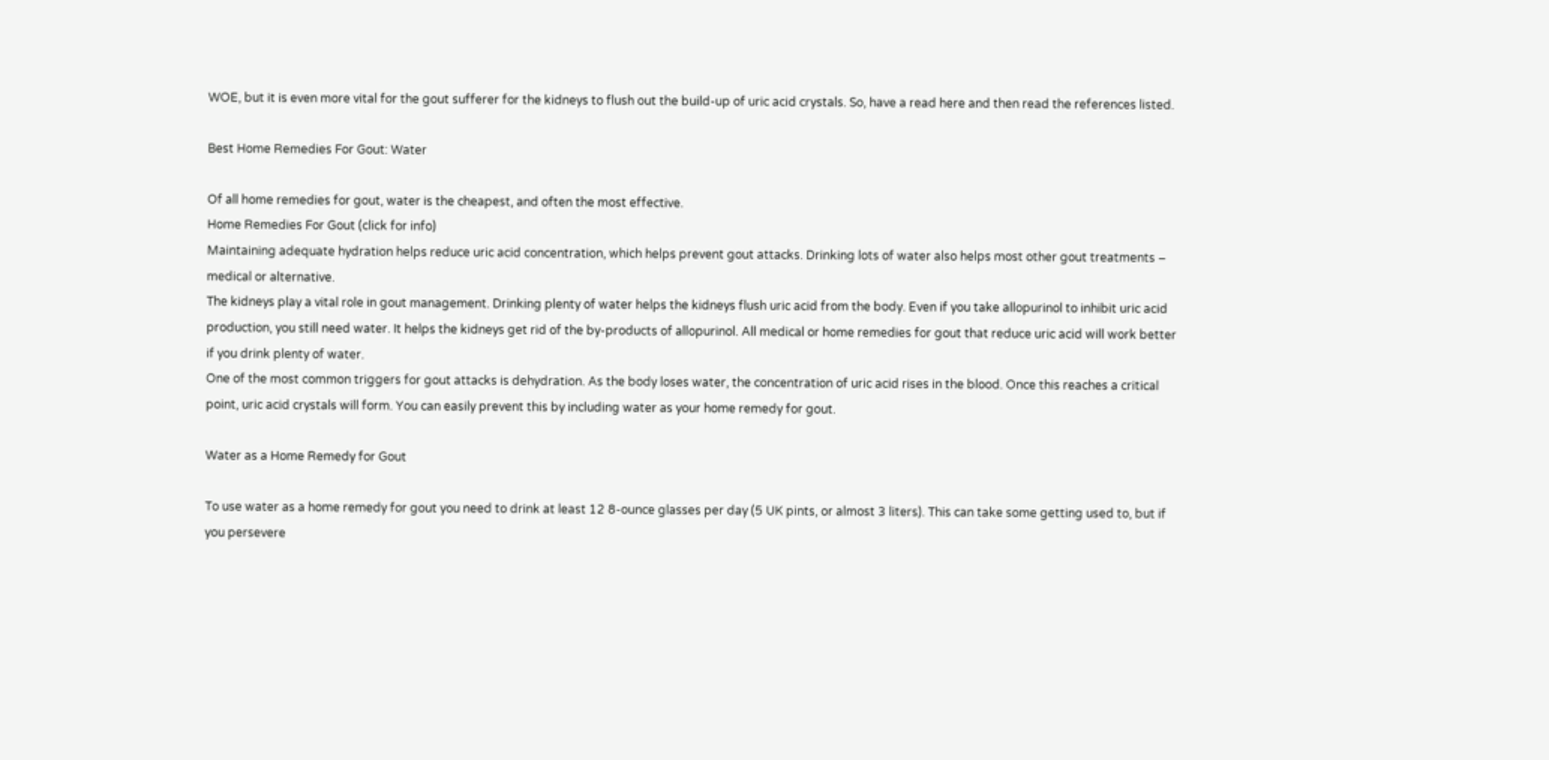WOE, but it is even more vital for the gout sufferer for the kidneys to flush out the build-up of uric acid crystals. So, have a read here and then read the references listed.

Best Home Remedies For Gout: Water

Of all home remedies for gout, water is the cheapest, and often the most effective.
Home Remedies For Gout (click for info)
Maintaining adequate hydration helps reduce uric acid concentration, which helps prevent gout attacks. Drinking lots of water also helps most other gout treatments – medical or alternative.
The kidneys play a vital role in gout management. Drinking plenty of water helps the kidneys flush uric acid from the body. Even if you take allopurinol to inhibit uric acid production, you still need water. It helps the kidneys get rid of the by-products of allopurinol. All medical or home remedies for gout that reduce uric acid will work better if you drink plenty of water.
One of the most common triggers for gout attacks is dehydration. As the body loses water, the concentration of uric acid rises in the blood. Once this reaches a critical point, uric acid crystals will form. You can easily prevent this by including water as your home remedy for gout.

Water as a Home Remedy for Gout

To use water as a home remedy for gout you need to drink at least 12 8-ounce glasses per day (5 UK pints, or almost 3 liters). This can take some getting used to, but if you persevere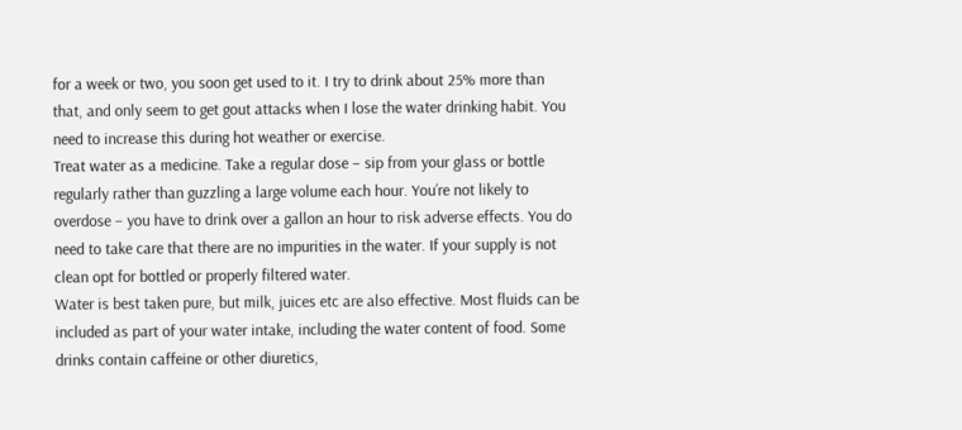for a week or two, you soon get used to it. I try to drink about 25% more than that, and only seem to get gout attacks when I lose the water drinking habit. You need to increase this during hot weather or exercise.
Treat water as a medicine. Take a regular dose – sip from your glass or bottle regularly rather than guzzling a large volume each hour. You’re not likely to overdose – you have to drink over a gallon an hour to risk adverse effects. You do need to take care that there are no impurities in the water. If your supply is not clean opt for bottled or properly filtered water.
Water is best taken pure, but milk, juices etc are also effective. Most fluids can be included as part of your water intake, including the water content of food. Some drinks contain caffeine or other diuretics,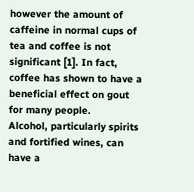however the amount of caffeine in normal cups of tea and coffee is not significant [1]. In fact, coffee has shown to have a beneficial effect on gout for many people.
Alcohol, particularly spirits and fortified wines, can have a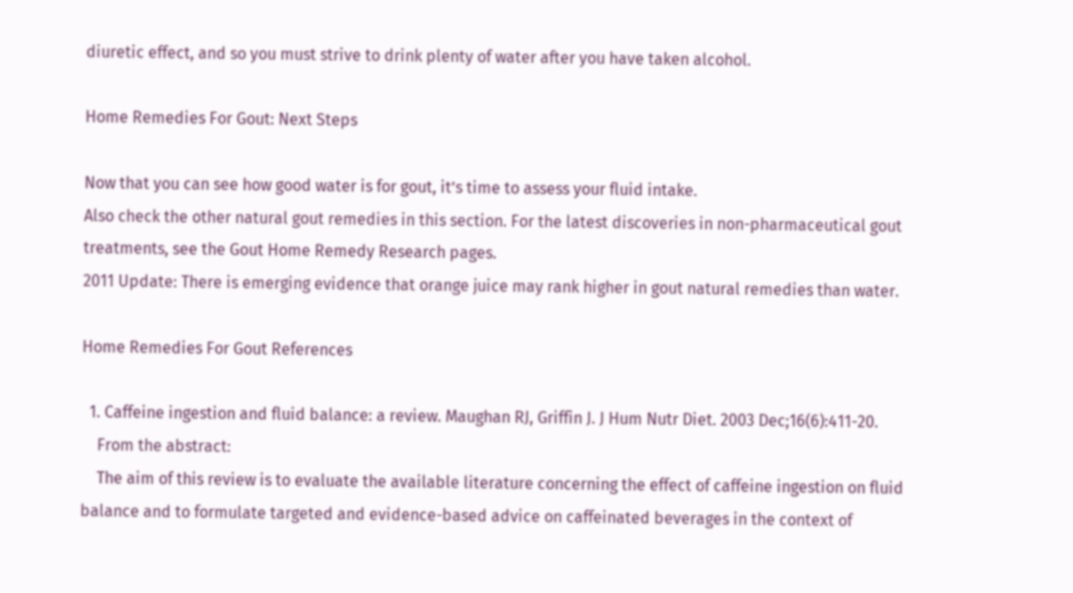diuretic effect, and so you must strive to drink plenty of water after you have taken alcohol.

Home Remedies For Gout: Next Steps

Now that you can see how good water is for gout, it’s time to assess your fluid intake.
Also check the other natural gout remedies in this section. For the latest discoveries in non-pharmaceutical gout treatments, see the Gout Home Remedy Research pages.
2011 Update: There is emerging evidence that orange juice may rank higher in gout natural remedies than water.

Home Remedies For Gout References

  1. Caffeine ingestion and fluid balance: a review. Maughan RJ, Griffin J. J Hum Nutr Diet. 2003 Dec;16(6):411-20.
    From the abstract:
    The aim of this review is to evaluate the available literature concerning the effect of caffeine ingestion on fluid balance and to formulate targeted and evidence-based advice on caffeinated beverages in the context of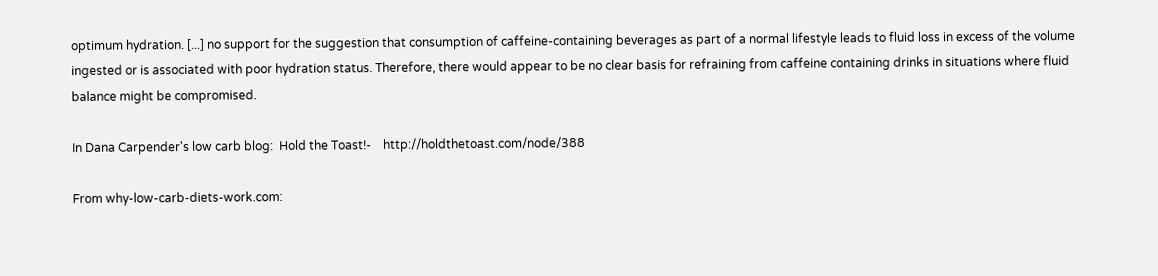optimum hydration. [...] no support for the suggestion that consumption of caffeine-containing beverages as part of a normal lifestyle leads to fluid loss in excess of the volume ingested or is associated with poor hydration status. Therefore, there would appear to be no clear basis for refraining from caffeine containing drinks in situations where fluid balance might be compromised.

In Dana Carpender's low carb blog:  Hold the Toast!-    http://holdthetoast.com/node/388

From why-low-carb-diets-work.com: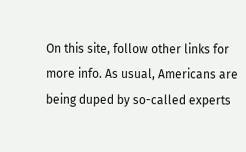On this site, follow other links for more info. As usual, Americans are being duped by so-called experts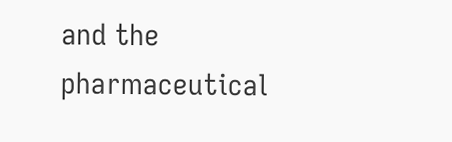and the pharmaceutical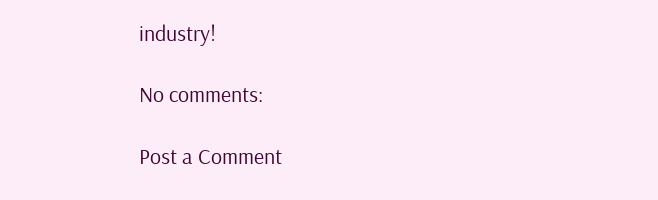industry!

No comments:

Post a Comment